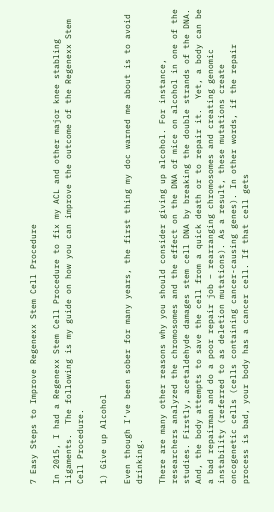7 Easy Steps to Improve Regenexx Stem Cell Procedure

In 2015, I had a Regenexx Stem Cell Procedure to fix my ACL and other major knee stabling ligaments.  The following is my guide on how you can improve the outcome of the Regenexx Stem Cell Procedure.

1) Give up Alcohol

Even though I’ve been sober for many years, the first thing my doc warned me about is to avoid drinking.

There are many other reasons why you should consider giving up alcohol. For instance, researchers analyzed the chromosomes and the effect on the DNA of mice on alcohol in one of the studies. Firstly, acetaldehyde damages stem cell DNA by breaking the double strands of the DNA. And, the body attempts to save the cell from a quick death or to repair it.  Yet, a body can be a bad repairman and do a poor repair job – rearranging chromosomes and creating genomic instability (referred to as deletion mutations). As a result, these mutations create oncogenetic cells (cells containing cancer-causing genes). In other words, if the repair process is bad, your body has a cancer cell. If that cell gets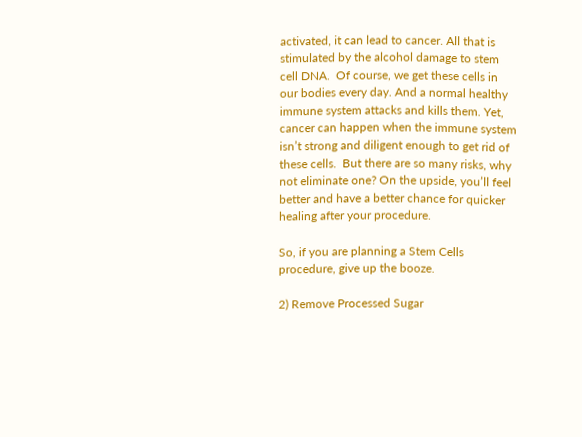activated, it can lead to cancer. All that is stimulated by the alcohol damage to stem cell DNA.  Of course, we get these cells in our bodies every day. And a normal healthy immune system attacks and kills them. Yet, cancer can happen when the immune system isn’t strong and diligent enough to get rid of these cells.  But there are so many risks, why not eliminate one? On the upside, you’ll feel better and have a better chance for quicker healing after your procedure.

So, if you are planning a Stem Cells procedure, give up the booze.

2) Remove Processed Sugar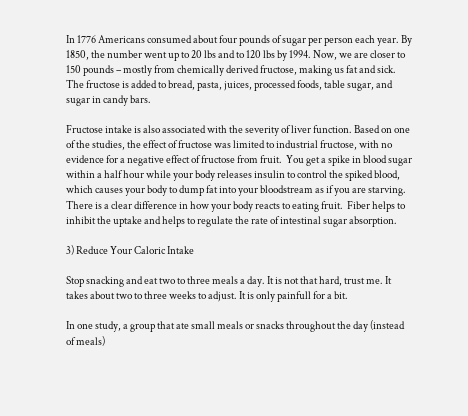In 1776 Americans consumed about four pounds of sugar per person each year. By 1850, the number went up to 20 lbs and to 120 lbs by 1994. Now, we are closer to 150 pounds – mostly from chemically derived fructose, making us fat and sick. The fructose is added to bread, pasta, juices, processed foods, table sugar, and sugar in candy bars.

Fructose intake is also associated with the severity of liver function. Based on one of the studies, the effect of fructose was limited to industrial fructose, with no evidence for a negative effect of fructose from fruit.  You get a spike in blood sugar within a half hour while your body releases insulin to control the spiked blood, which causes your body to dump fat into your bloodstream as if you are starving. There is a clear difference in how your body reacts to eating fruit.  Fiber helps to inhibit the uptake and helps to regulate the rate of intestinal sugar absorption.

3) Reduce Your Caloric Intake

Stop snacking and eat two to three meals a day. It is not that hard, trust me. It takes about two to three weeks to adjust. It is only painfull for a bit.

In one study, a group that ate small meals or snacks throughout the day (instead of meals)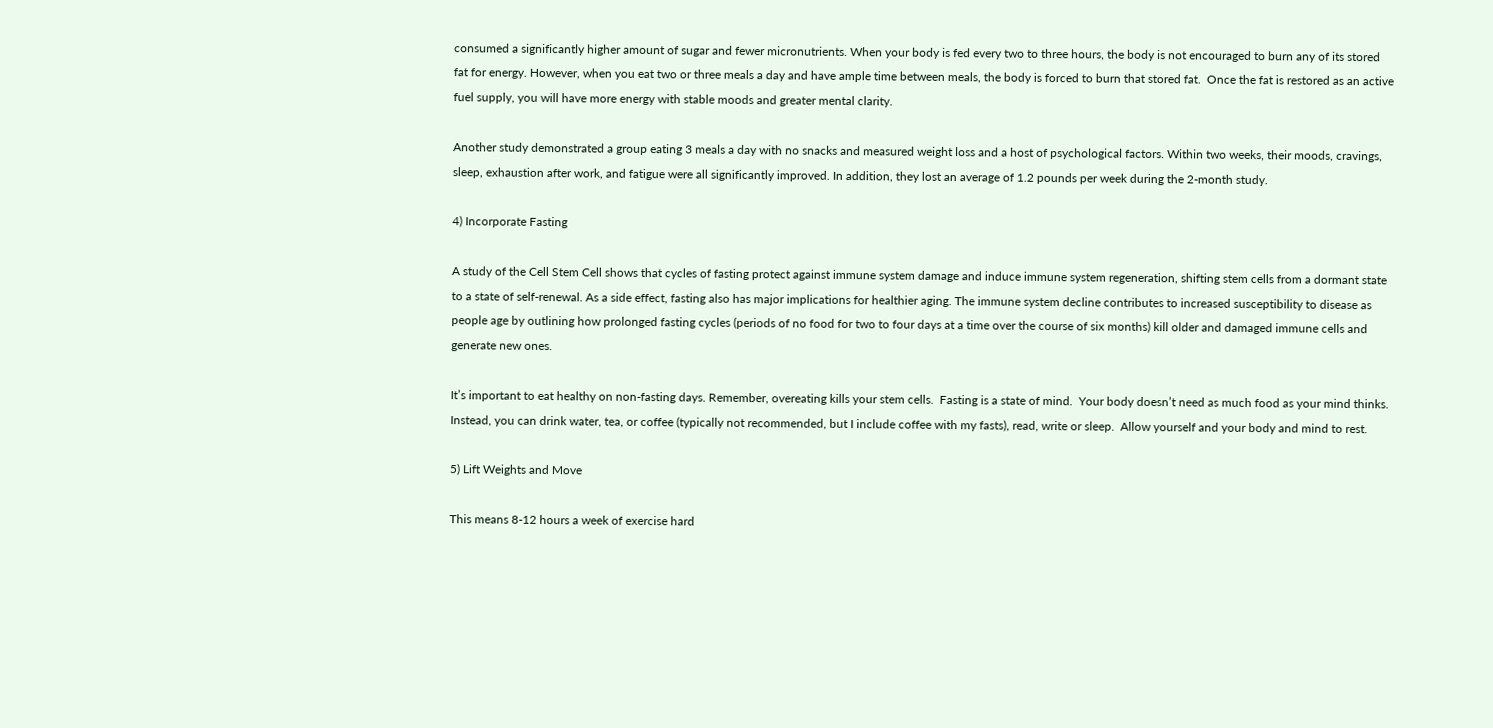consumed a significantly higher amount of sugar and fewer micronutrients. When your body is fed every two to three hours, the body is not encouraged to burn any of its stored fat for energy. However, when you eat two or three meals a day and have ample time between meals, the body is forced to burn that stored fat.  Once the fat is restored as an active fuel supply, you will have more energy with stable moods and greater mental clarity.

Another study demonstrated a group eating 3 meals a day with no snacks and measured weight loss and a host of psychological factors. Within two weeks, their moods, cravings, sleep, exhaustion after work, and fatigue were all significantly improved. In addition, they lost an average of 1.2 pounds per week during the 2-month study.

4) Incorporate Fasting

A study of the Cell Stem Cell shows that cycles of fasting protect against immune system damage and induce immune system regeneration, shifting stem cells from a dormant state to a state of self-renewal. As a side effect, fasting also has major implications for healthier aging. The immune system decline contributes to increased susceptibility to disease as people age by outlining how prolonged fasting cycles (periods of no food for two to four days at a time over the course of six months) kill older and damaged immune cells and generate new ones.

It’s important to eat healthy on non-fasting days. Remember, overeating kills your stem cells.  Fasting is a state of mind.  Your body doesn’t need as much food as your mind thinks. Instead, you can drink water, tea, or coffee (typically not recommended, but I include coffee with my fasts), read, write or sleep.  Allow yourself and your body and mind to rest.

5) Lift Weights and Move

This means 8-12 hours a week of exercise hard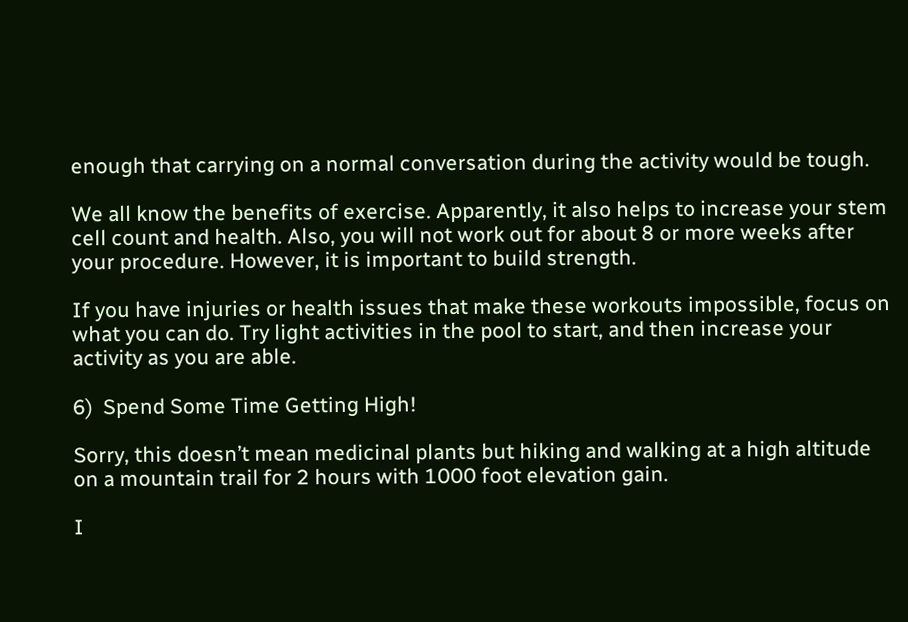enough that carrying on a normal conversation during the activity would be tough.

We all know the benefits of exercise. Apparently, it also helps to increase your stem cell count and health. Also, you will not work out for about 8 or more weeks after your procedure. However, it is important to build strength.

If you have injuries or health issues that make these workouts impossible, focus on what you can do. Try light activities in the pool to start, and then increase your activity as you are able.

6)  Spend Some Time Getting High!

Sorry, this doesn’t mean medicinal plants but hiking and walking at a high altitude on a mountain trail for 2 hours with 1000 foot elevation gain.

I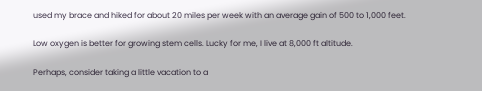used my brace and hiked for about 20 miles per week with an average gain of 500 to 1,000 feet.

Low oxygen is better for growing stem cells. Lucky for me, I live at 8,000 ft altitude.

Perhaps, consider taking a little vacation to a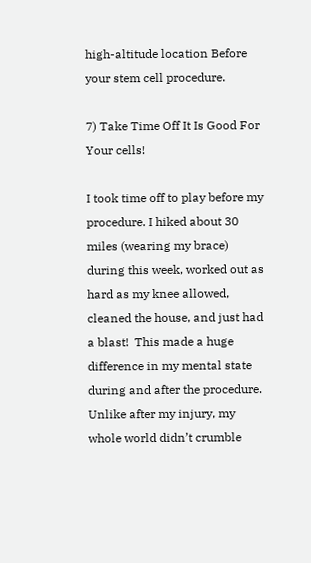high-altitude location Before your stem cell procedure.

7) Take Time Off It Is Good For Your cells!

I took time off to play before my procedure. I hiked about 30 miles (wearing my brace) during this week, worked out as hard as my knee allowed, cleaned the house, and just had a blast!  This made a huge difference in my mental state during and after the procedure. Unlike after my injury, my whole world didn’t crumble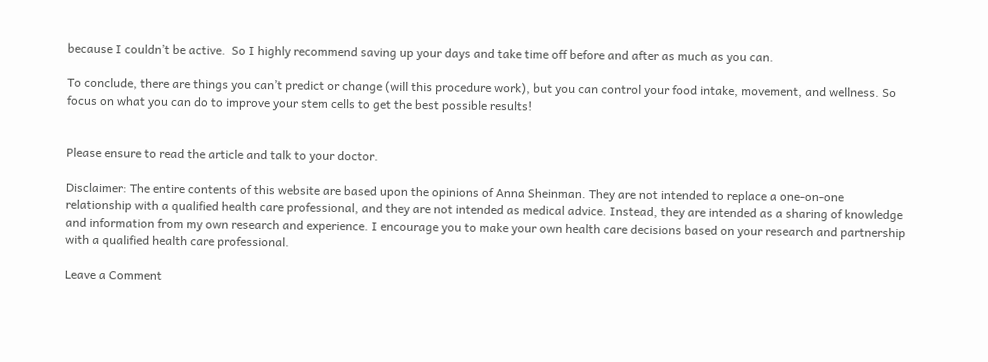because I couldn’t be active.  So I highly recommend saving up your days and take time off before and after as much as you can.

To conclude, there are things you can’t predict or change (will this procedure work), but you can control your food intake, movement, and wellness. So focus on what you can do to improve your stem cells to get the best possible results!


Please ensure to read the article and talk to your doctor.

Disclaimer: The entire contents of this website are based upon the opinions of Anna Sheinman. They are not intended to replace a one-on-one relationship with a qualified health care professional, and they are not intended as medical advice. Instead, they are intended as a sharing of knowledge and information from my own research and experience. I encourage you to make your own health care decisions based on your research and partnership with a qualified health care professional.

Leave a Comment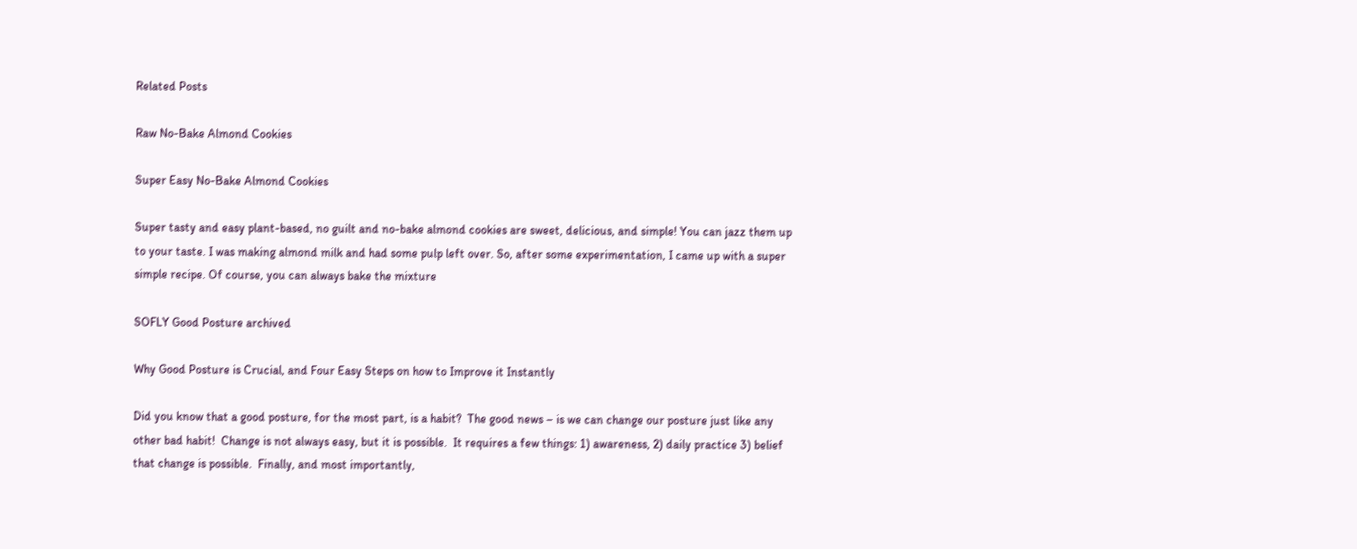Related Posts

Raw No-Bake Almond Cookies

Super Easy No-Bake Almond Cookies

Super tasty and easy plant-based, no guilt and no-bake almond cookies are sweet, delicious, and simple! You can jazz them up to your taste. I was making almond milk and had some pulp left over. So, after some experimentation, I came up with a super simple recipe. Of course, you can always bake the mixture

SOFLY Good Posture archived

Why Good Posture is Crucial, and Four Easy Steps on how to Improve it Instantly

Did you know that a good posture, for the most part, is a habit?  The good news – is we can change our posture just like any other bad habit!  Change is not always easy, but it is possible.  It requires a few things: 1) awareness, 2) daily practice 3) belief that change is possible.  Finally, and most importantly,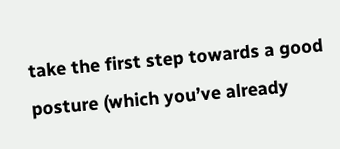take the first step towards a good posture (which you’ve already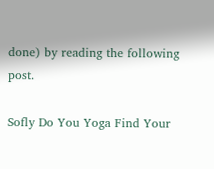done) by reading the following post.

Sofly Do You Yoga Find Your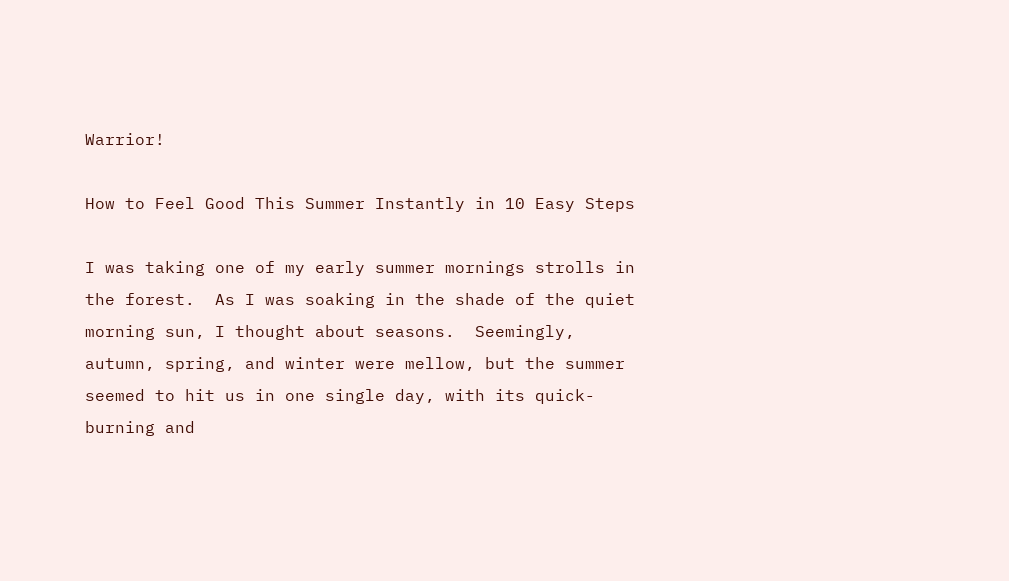Warrior!

How to Feel Good This Summer Instantly in 10 Easy Steps

I was taking one of my early summer mornings strolls in the forest.  As I was soaking in the shade of the quiet morning sun, I thought about seasons.  Seemingly, autumn, spring, and winter were mellow, but the summer seemed to hit us in one single day, with its quick-burning and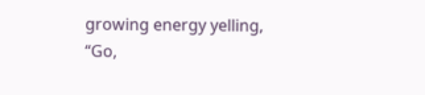growing energy yelling, “Go,